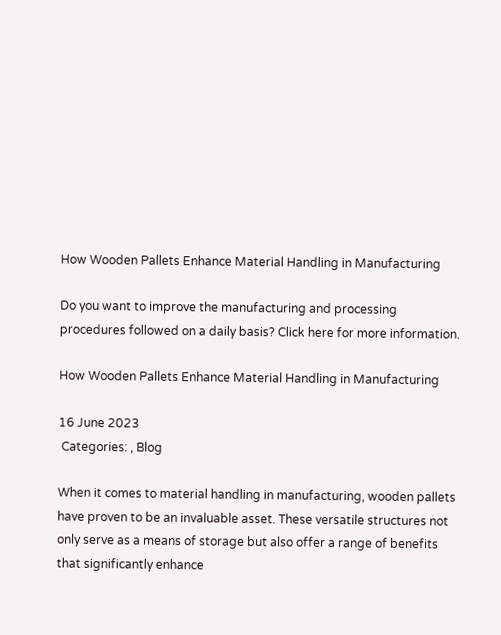How Wooden Pallets Enhance Material Handling in Manufacturing

Do you want to improve the manufacturing and processing procedures followed on a daily basis? Click here for more information.

How Wooden Pallets Enhance Material Handling in Manufacturing

16 June 2023
 Categories: , Blog

When it comes to material handling in manufacturing, wooden pallets have proven to be an invaluable asset. These versatile structures not only serve as a means of storage but also offer a range of benefits that significantly enhance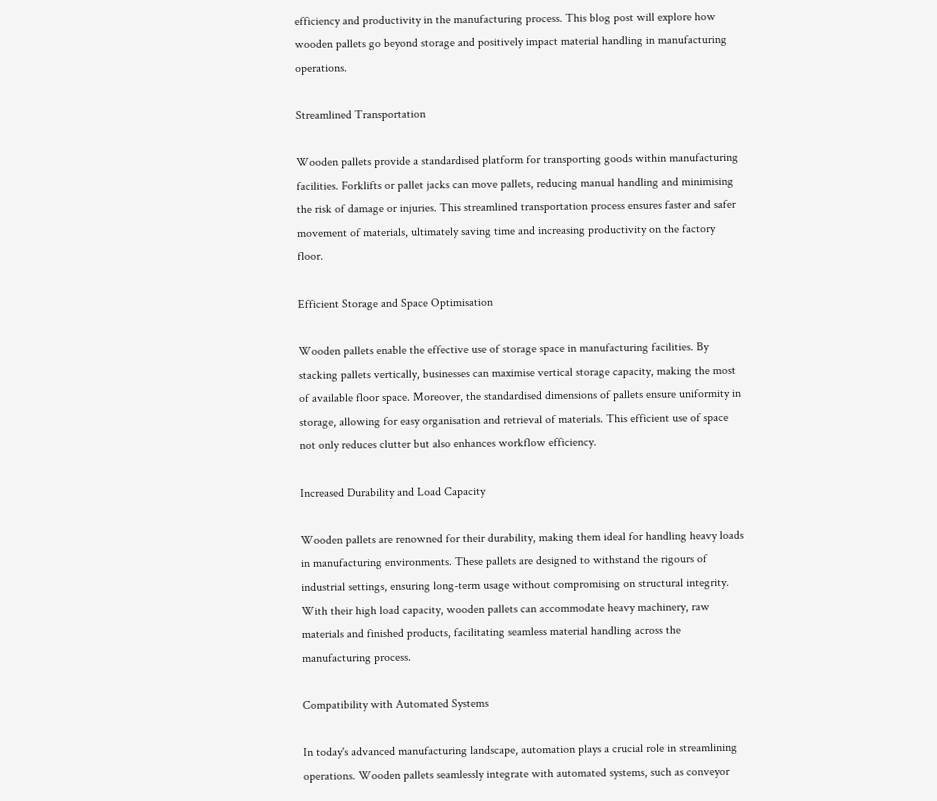efficiency and productivity in the manufacturing process. This blog post will explore how wooden pallets go beyond storage and positively impact material handling in manufacturing operations.

Streamlined Transportation

Wooden pallets provide a standardised platform for transporting goods within manufacturing facilities. Forklifts or pallet jacks can move pallets, reducing manual handling and minimising the risk of damage or injuries. This streamlined transportation process ensures faster and safer movement of materials, ultimately saving time and increasing productivity on the factory floor.

Efficient Storage and Space Optimisation

Wooden pallets enable the effective use of storage space in manufacturing facilities. By stacking pallets vertically, businesses can maximise vertical storage capacity, making the most of available floor space. Moreover, the standardised dimensions of pallets ensure uniformity in storage, allowing for easy organisation and retrieval of materials. This efficient use of space not only reduces clutter but also enhances workflow efficiency.

Increased Durability and Load Capacity

Wooden pallets are renowned for their durability, making them ideal for handling heavy loads in manufacturing environments. These pallets are designed to withstand the rigours of industrial settings, ensuring long-term usage without compromising on structural integrity. With their high load capacity, wooden pallets can accommodate heavy machinery, raw materials and finished products, facilitating seamless material handling across the manufacturing process.

Compatibility with Automated Systems

In today's advanced manufacturing landscape, automation plays a crucial role in streamlining operations. Wooden pallets seamlessly integrate with automated systems, such as conveyor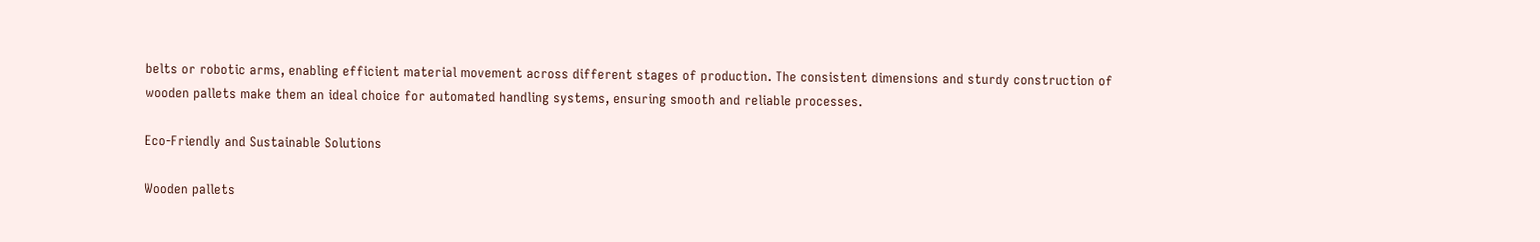belts or robotic arms, enabling efficient material movement across different stages of production. The consistent dimensions and sturdy construction of wooden pallets make them an ideal choice for automated handling systems, ensuring smooth and reliable processes.

Eco-Friendly and Sustainable Solutions

Wooden pallets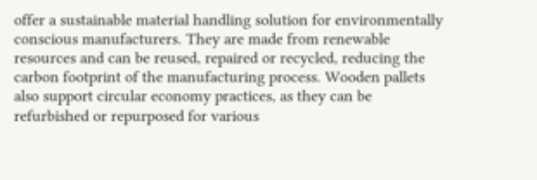offer a sustainable material handling solution for environmentally conscious manufacturers. They are made from renewable resources and can be reused, repaired or recycled, reducing the carbon footprint of the manufacturing process. Wooden pallets also support circular economy practices, as they can be refurbished or repurposed for various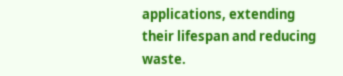applications, extending their lifespan and reducing waste.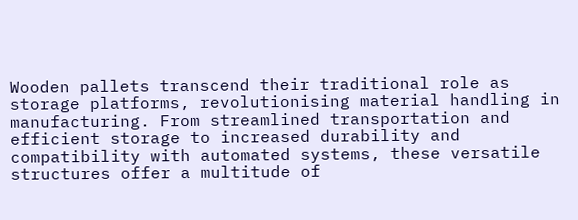Wooden pallets transcend their traditional role as storage platforms, revolutionising material handling in manufacturing. From streamlined transportation and efficient storage to increased durability and compatibility with automated systems, these versatile structures offer a multitude of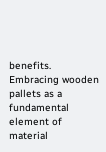benefits. Embracing wooden pallets as a fundamental element of material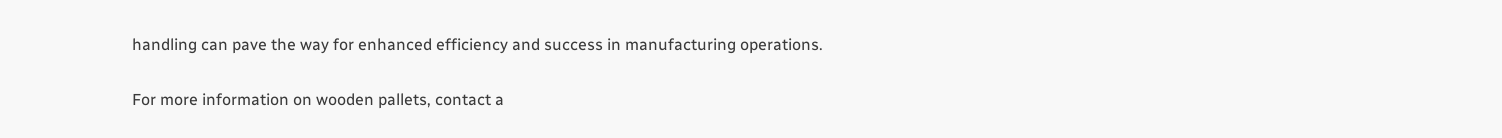handling can pave the way for enhanced efficiency and success in manufacturing operations.

For more information on wooden pallets, contact a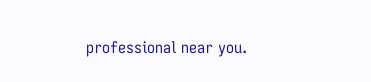professional near you.